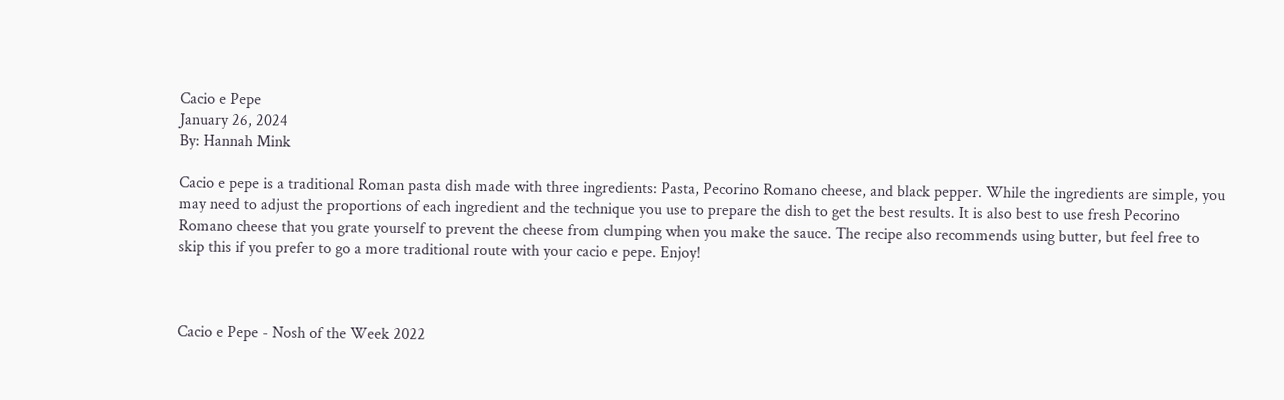Cacio e Pepe
January 26, 2024
By: Hannah Mink

Cacio e pepe is a traditional Roman pasta dish made with three ingredients: Pasta, Pecorino Romano cheese, and black pepper. While the ingredients are simple, you may need to adjust the proportions of each ingredient and the technique you use to prepare the dish to get the best results. It is also best to use fresh Pecorino Romano cheese that you grate yourself to prevent the cheese from clumping when you make the sauce. The recipe also recommends using butter, but feel free to skip this if you prefer to go a more traditional route with your cacio e pepe. Enjoy!



Cacio e Pepe - Nosh of the Week 2022